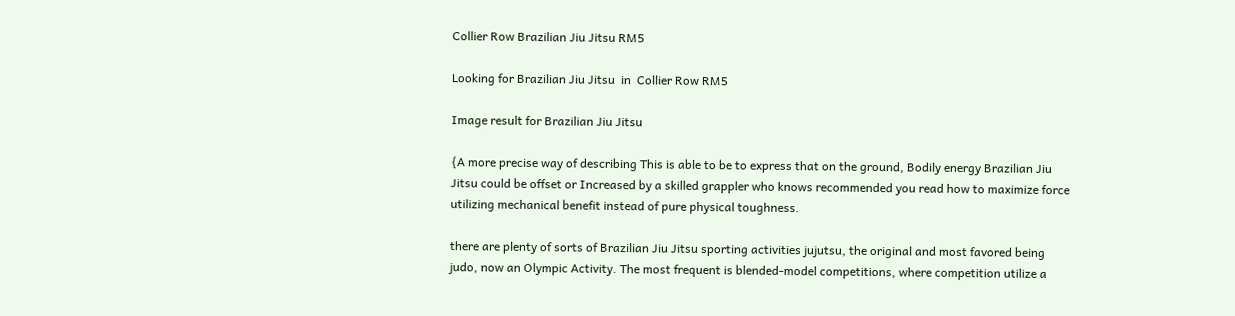Collier Row Brazilian Jiu Jitsu RM5

Looking for Brazilian Jiu Jitsu  in  Collier Row RM5

Image result for Brazilian Jiu Jitsu

{A more precise way of describing This is able to be to express that on the ground, Bodily energy Brazilian Jiu Jitsu could be offset or Increased by a skilled grappler who knows recommended you read how to maximize force utilizing mechanical benefit instead of pure physical toughness.

there are plenty of sorts of Brazilian Jiu Jitsu sporting activities jujutsu, the original and most favored being judo, now an Olympic Activity. The most frequent is blended-model competitions, where competition utilize a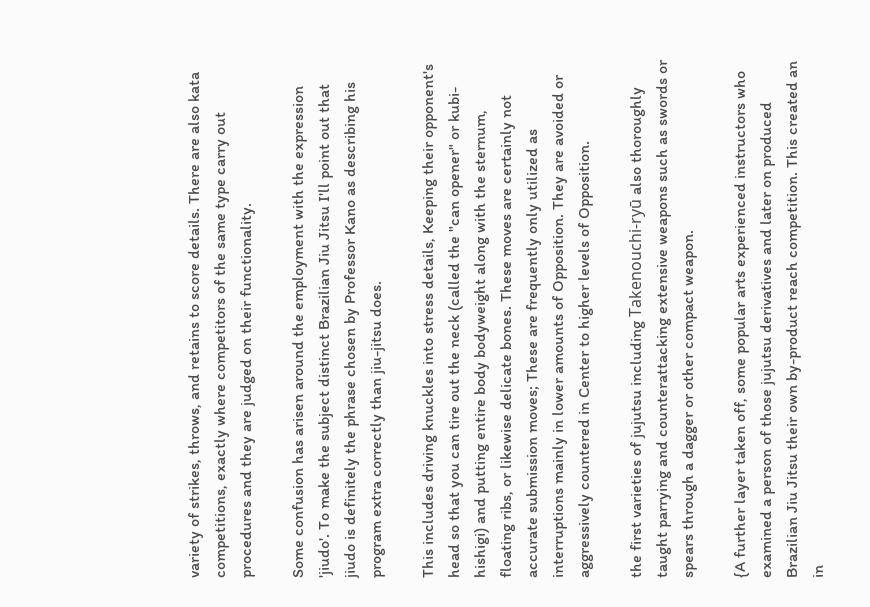variety of strikes, throws, and retains to score details. There are also kata competitions, exactly where competitors of the same type carry out procedures and they are judged on their functionality.

Some confusion has arisen around the employment with the expression 'jiudo'. To make the subject distinct Brazilian Jiu Jitsu I'll point out that jiudo is definitely the phrase chosen by Professor Kano as describing his program extra correctly than jiu-jitsu does.

This includes driving knuckles into stress details, Keeping their opponent's head so that you can tire out the neck (called the "can opener" or kubi-hishigi) and putting entire body bodyweight along with the sternum, floating ribs, or likewise delicate bones. These moves are certainly not accurate submission moves; These are frequently only utilized as interruptions mainly in lower amounts of Opposition. They are avoided or aggressively countered in Center to higher levels of Opposition.

the first varieties of jujutsu including Takenouchi-ryū also thoroughly taught parrying and counterattacking extensive weapons such as swords or spears through a dagger or other compact weapon.

{A further layer taken off, some popular arts experienced instructors who examined a person of those jujutsu derivatives and later on produced Brazilian Jiu Jitsu their own by-product reach competition. This created an in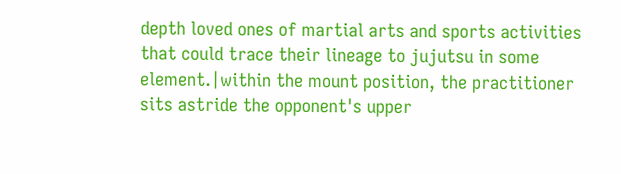depth loved ones of martial arts and sports activities that could trace their lineage to jujutsu in some element.|within the mount position, the practitioner sits astride the opponent's upper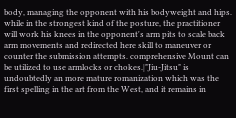body, managing the opponent with his bodyweight and hips. while in the strongest kind of the posture, the practitioner will work his knees in the opponent's arm pits to scale back arm movements and redirected here skill to maneuver or counter the submission attempts. comprehensive Mount can be utilized to use armlocks or chokes.|"Jiu-Jitsu" is undoubtedly an more mature romanization which was the first spelling in the art from the West, and it remains in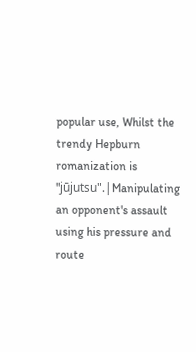popular use, Whilst the trendy Hepburn romanization is "jūjutsu".|Manipulating an opponent's assault using his pressure and route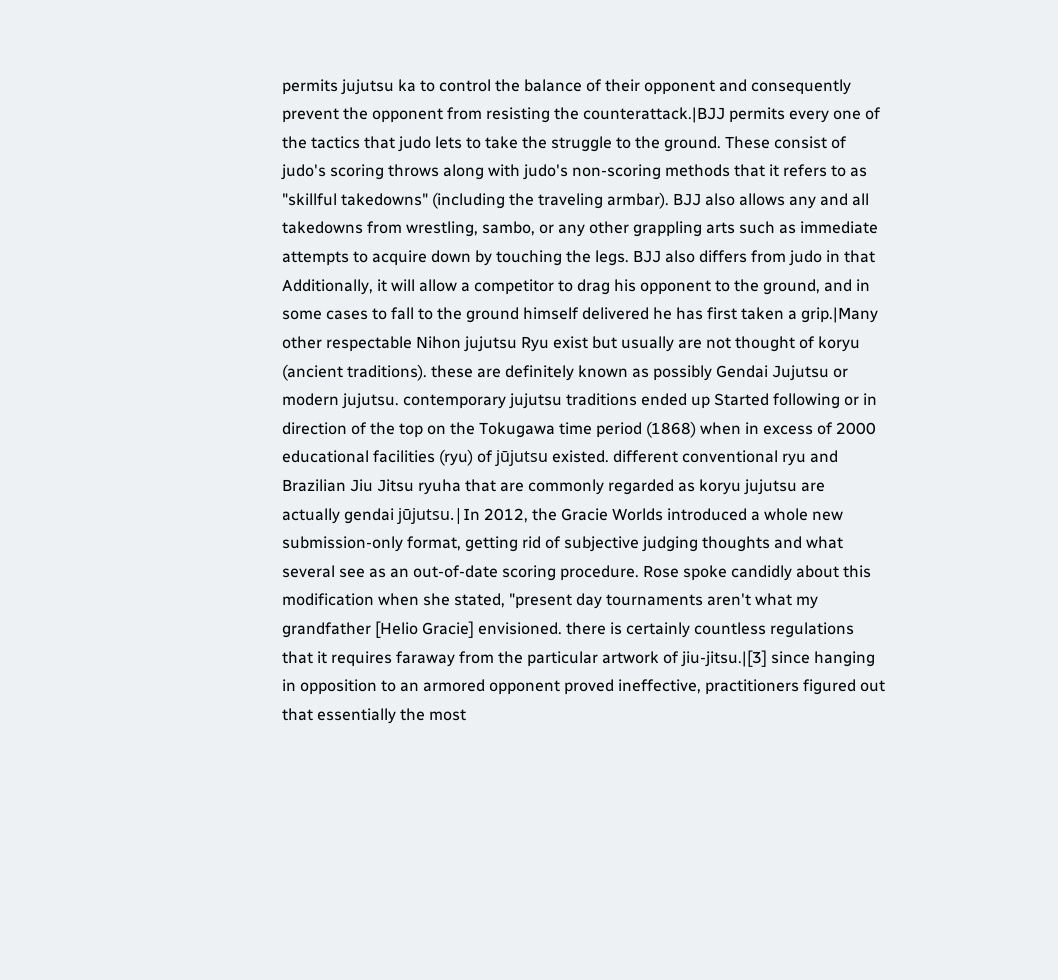permits jujutsu ka to control the balance of their opponent and consequently prevent the opponent from resisting the counterattack.|BJJ permits every one of the tactics that judo lets to take the struggle to the ground. These consist of judo's scoring throws along with judo's non-scoring methods that it refers to as "skillful takedowns" (including the traveling armbar). BJJ also allows any and all takedowns from wrestling, sambo, or any other grappling arts such as immediate attempts to acquire down by touching the legs. BJJ also differs from judo in that Additionally, it will allow a competitor to drag his opponent to the ground, and in some cases to fall to the ground himself delivered he has first taken a grip.|Many other respectable Nihon jujutsu Ryu exist but usually are not thought of koryu (ancient traditions). these are definitely known as possibly Gendai Jujutsu or modern jujutsu. contemporary jujutsu traditions ended up Started following or in direction of the top on the Tokugawa time period (1868) when in excess of 2000 educational facilities (ryu) of jūjutsu existed. different conventional ryu and Brazilian Jiu Jitsu ryuha that are commonly regarded as koryu jujutsu are actually gendai jūjutsu.|In 2012, the Gracie Worlds introduced a whole new submission-only format, getting rid of subjective judging thoughts and what several see as an out-of-date scoring procedure. Rose spoke candidly about this modification when she stated, "present day tournaments aren't what my grandfather [Helio Gracie] envisioned. there is certainly countless regulations that it requires faraway from the particular artwork of jiu-jitsu.|[3] since hanging in opposition to an armored opponent proved ineffective, practitioners figured out that essentially the most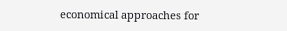economical approaches for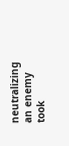neutralizing an enemy took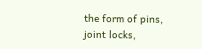the form of pins, joint locks,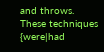and throws. These techniques {were|had